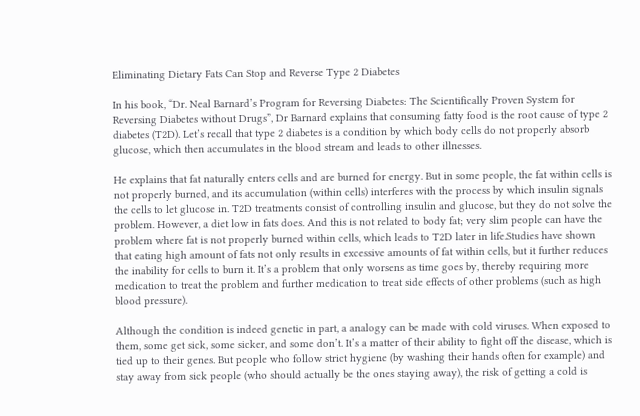Eliminating Dietary Fats Can Stop and Reverse Type 2 Diabetes

In his book, “Dr. Neal Barnard’s Program for Reversing Diabetes: The Scientifically Proven System for Reversing Diabetes without Drugs”, Dr Barnard explains that consuming fatty food is the root cause of type 2 diabetes (T2D). Let’s recall that type 2 diabetes is a condition by which body cells do not properly absorb glucose, which then accumulates in the blood stream and leads to other illnesses.

He explains that fat naturally enters cells and are burned for energy. But in some people, the fat within cells is not properly burned, and its accumulation (within cells) interferes with the process by which insulin signals the cells to let glucose in. T2D treatments consist of controlling insulin and glucose, but they do not solve the problem. However, a diet low in fats does. And this is not related to body fat; very slim people can have the problem where fat is not properly burned within cells, which leads to T2D later in life.Studies have shown that eating high amount of fats not only results in excessive amounts of fat within cells, but it further reduces the inability for cells to burn it. It’s a problem that only worsens as time goes by, thereby requiring more medication to treat the problem and further medication to treat side effects of other problems (such as high blood pressure).

Although the condition is indeed genetic in part, a analogy can be made with cold viruses. When exposed to them, some get sick, some sicker, and some don’t. It’s a matter of their ability to fight off the disease, which is tied up to their genes. But people who follow strict hygiene (by washing their hands often for example) and stay away from sick people (who should actually be the ones staying away), the risk of getting a cold is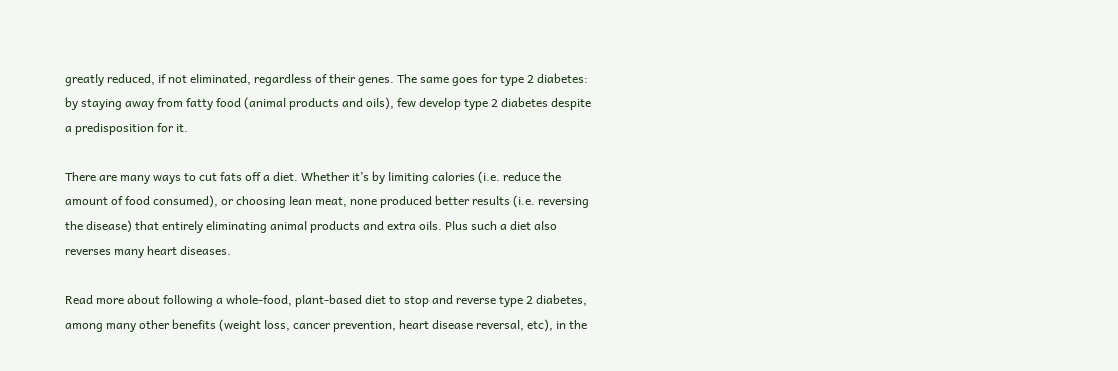greatly reduced, if not eliminated, regardless of their genes. The same goes for type 2 diabetes: by staying away from fatty food (animal products and oils), few develop type 2 diabetes despite a predisposition for it.

There are many ways to cut fats off a diet. Whether it’s by limiting calories (i.e. reduce the amount of food consumed), or choosing lean meat, none produced better results (i.e. reversing the disease) that entirely eliminating animal products and extra oils. Plus such a diet also reverses many heart diseases.

Read more about following a whole-food, plant-based diet to stop and reverse type 2 diabetes, among many other benefits (weight loss, cancer prevention, heart disease reversal, etc), in the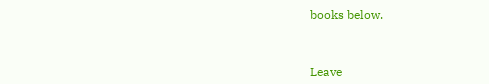books below.



Leave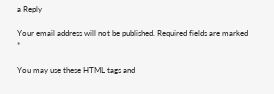a Reply

Your email address will not be published. Required fields are marked *

You may use these HTML tags and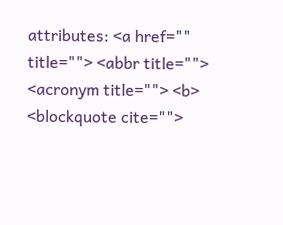attributes: <a href="" title=""> <abbr title=""> <acronym title=""> <b> <blockquote cite="">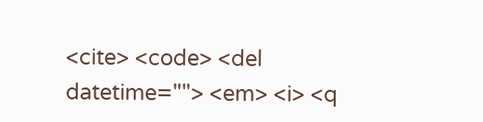<cite> <code> <del datetime=""> <em> <i> <q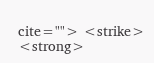cite=""> <strike> <strong>